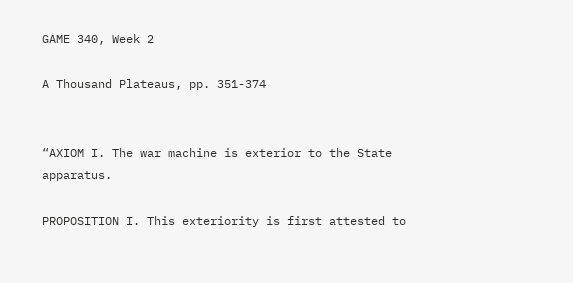GAME 340, Week 2

A Thousand Plateaus, pp. 351-374


“AXIOM I. The war machine is exterior to the State apparatus.

PROPOSITION I. This exteriority is first attested to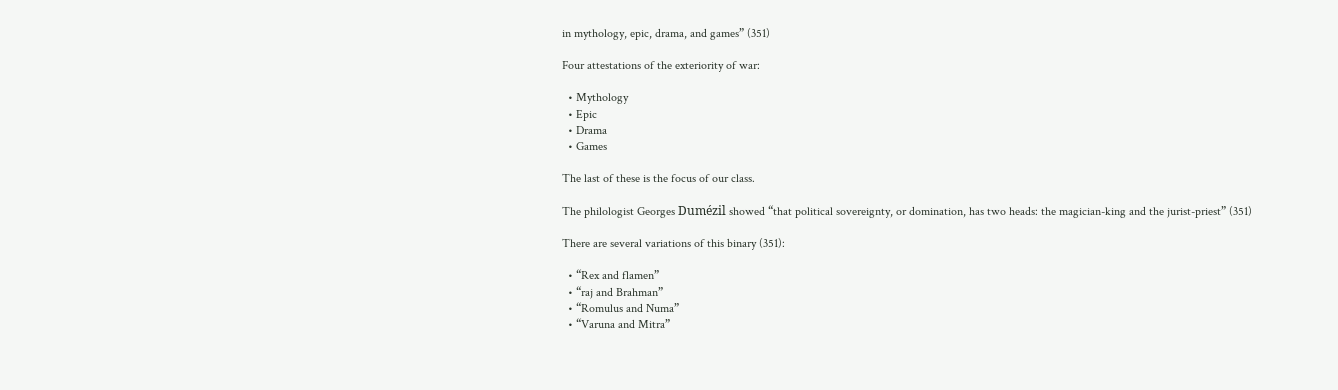in mythology, epic, drama, and games” (351)

Four attestations of the exteriority of war:

  • Mythology
  • Epic
  • Drama
  • Games

The last of these is the focus of our class.

The philologist Georges Dumézil showed “that political sovereignty, or domination, has two heads: the magician-king and the jurist-priest” (351)

There are several variations of this binary (351):

  • “Rex and flamen”
  • “raj and Brahman”
  • “Romulus and Numa”
  • “Varuna and Mitra”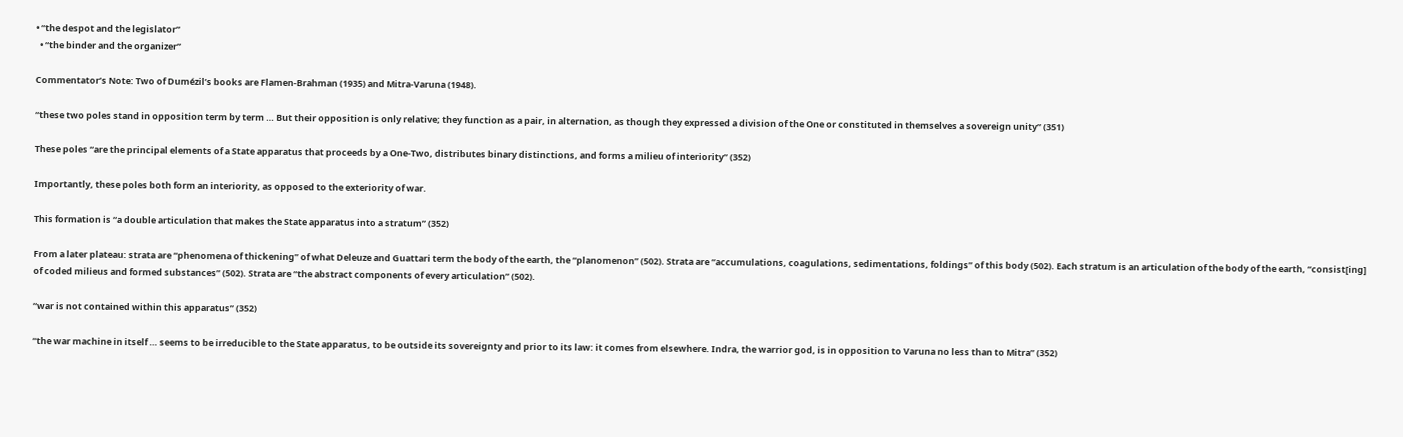• “the despot and the legislator”
  • “the binder and the organizer”

Commentator’s Note: Two of Dumézil’s books are Flamen-Brahman (1935) and Mitra-Varuna (1948).

“these two poles stand in opposition term by term … But their opposition is only relative; they function as a pair, in alternation, as though they expressed a division of the One or constituted in themselves a sovereign unity” (351)

These poles “are the principal elements of a State apparatus that proceeds by a One-Two, distributes binary distinctions, and forms a milieu of interiority” (352)

Importantly, these poles both form an interiority, as opposed to the exteriority of war.

This formation is “a double articulation that makes the State apparatus into a stratum” (352)

From a later plateau: strata are “phenomena of thickening” of what Deleuze and Guattari term the body of the earth, the “planomenon” (502). Strata are “accumulations, coagulations, sedimentations, foldings” of this body (502). Each stratum is an articulation of the body of the earth, “consist[ing] of coded milieus and formed substances” (502). Strata are “the abstract components of every articulation” (502).

“war is not contained within this apparatus” (352)

“the war machine in itself … seems to be irreducible to the State apparatus, to be outside its sovereignty and prior to its law: it comes from elsewhere. Indra, the warrior god, is in opposition to Varuna no less than to Mitra” (352)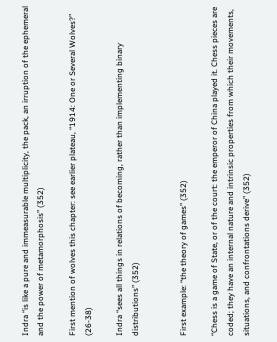Indra “is like a pure and immeasurable multiplicity, the pack, an irruption of the ephemeral and the power of metamorphosis” (352)

First mention of wolves this chapter: see earlier plateau, “1914: One or Several Wolves?” (26-38)

Indra “sees all things in relations of becoming, rather than implementing binary distributions” (352)


First example: “the theory of games” (352)

“Chess is a game of State, or of the court: the emperor of China played it. Chess pieces are coded; they have an internal nature and intrinsic properties from which their movements, situations, and confrontations derive” (352)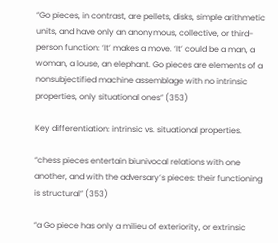“Go pieces, in contrast, are pellets, disks, simple arithmetic units, and have only an anonymous, collective, or third-person function: ‘It’ makes a move. ‘It’ could be a man, a woman, a louse, an elephant. Go pieces are elements of a nonsubjectified machine assemblage with no intrinsic properties, only situational ones” (353)

Key differentiation: intrinsic vs. situational properties.

“chess pieces entertain biunivocal relations with one another, and with the adversary’s pieces: their functioning is structural” (353)

“a Go piece has only a milieu of exteriority, or extrinsic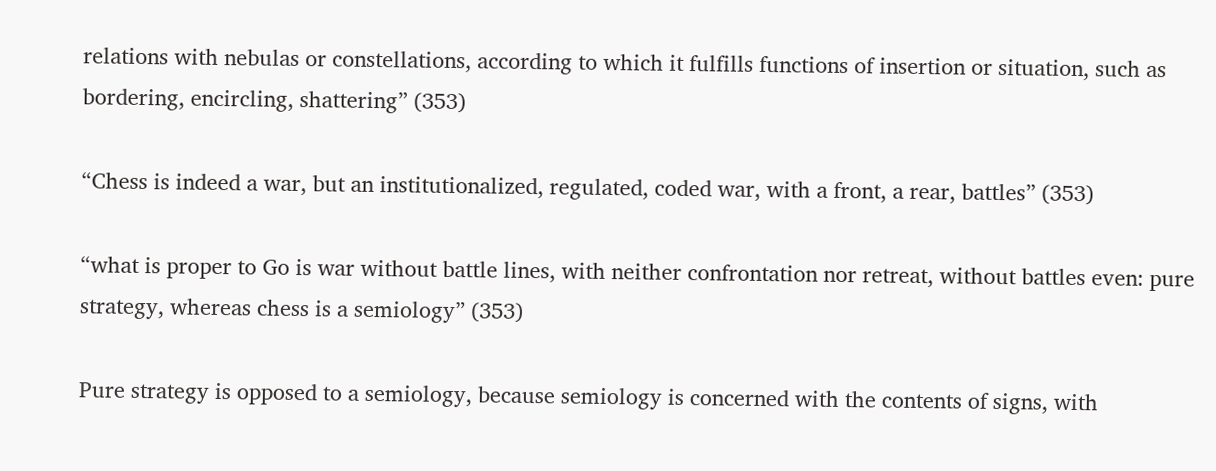relations with nebulas or constellations, according to which it fulfills functions of insertion or situation, such as bordering, encircling, shattering” (353)

“Chess is indeed a war, but an institutionalized, regulated, coded war, with a front, a rear, battles” (353)

“what is proper to Go is war without battle lines, with neither confrontation nor retreat, without battles even: pure strategy, whereas chess is a semiology” (353)

Pure strategy is opposed to a semiology, because semiology is concerned with the contents of signs, with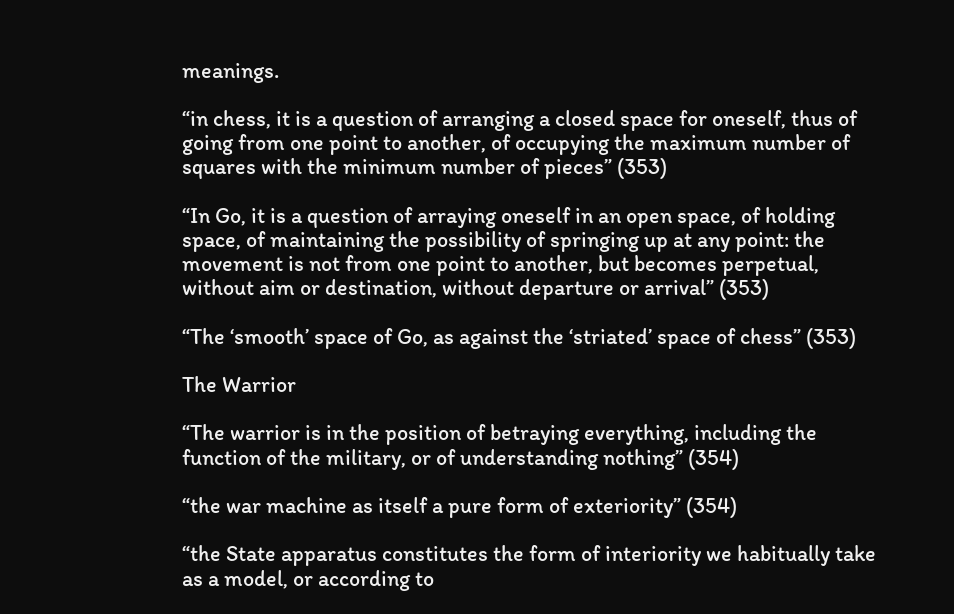meanings.

“in chess, it is a question of arranging a closed space for oneself, thus of going from one point to another, of occupying the maximum number of squares with the minimum number of pieces” (353)

“In Go, it is a question of arraying oneself in an open space, of holding space, of maintaining the possibility of springing up at any point: the movement is not from one point to another, but becomes perpetual, without aim or destination, without departure or arrival” (353)

“The ‘smooth’ space of Go, as against the ‘striated’ space of chess” (353)

The Warrior

“The warrior is in the position of betraying everything, including the function of the military, or of understanding nothing” (354)

“the war machine as itself a pure form of exteriority” (354)

“the State apparatus constitutes the form of interiority we habitually take as a model, or according to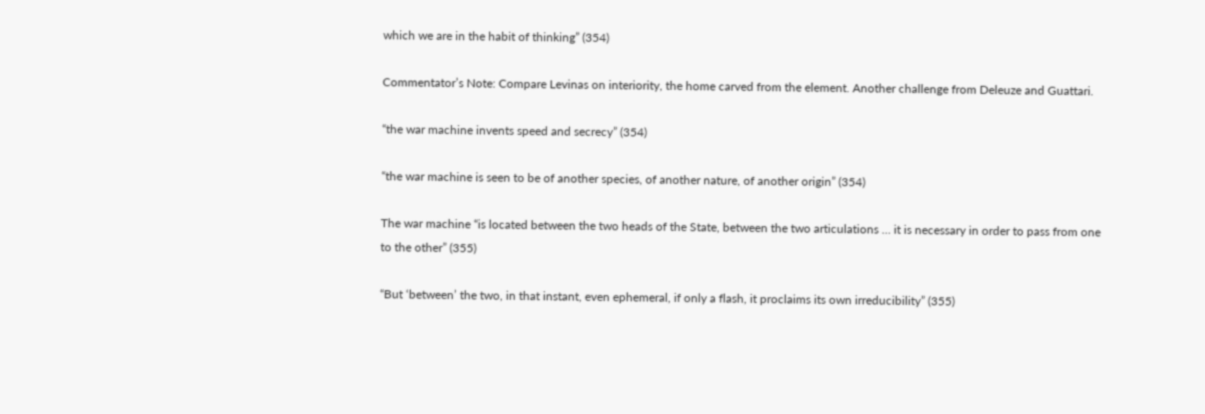which we are in the habit of thinking” (354)

Commentator’s Note: Compare Levinas on interiority, the home carved from the element. Another challenge from Deleuze and Guattari.

“the war machine invents speed and secrecy” (354)

“the war machine is seen to be of another species, of another nature, of another origin” (354)

The war machine “is located between the two heads of the State, between the two articulations … it is necessary in order to pass from one to the other” (355)

“But ‘between’ the two, in that instant, even ephemeral, if only a flash, it proclaims its own irreducibility” (355)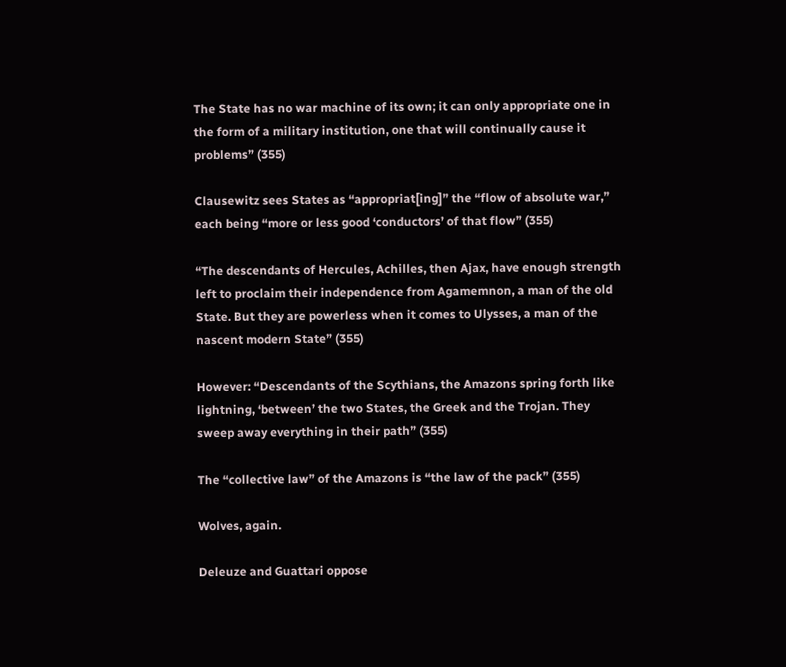The State has no war machine of its own; it can only appropriate one in the form of a military institution, one that will continually cause it problems” (355)

Clausewitz sees States as “appropriat[ing]” the “flow of absolute war,” each being “more or less good ‘conductors’ of that flow” (355)

“The descendants of Hercules, Achilles, then Ajax, have enough strength left to proclaim their independence from Agamemnon, a man of the old State. But they are powerless when it comes to Ulysses, a man of the nascent modern State” (355)

However: “Descendants of the Scythians, the Amazons spring forth like lightning, ‘between’ the two States, the Greek and the Trojan. They sweep away everything in their path” (355)

The “collective law” of the Amazons is “the law of the pack” (355)

Wolves, again.

Deleuze and Guattari oppose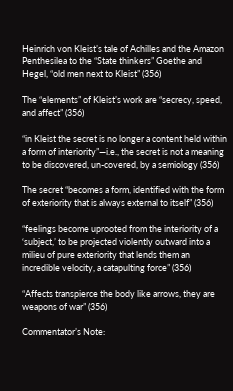Heinrich von Kleist’s tale of Achilles and the Amazon Penthesilea to the “State thinkers” Goethe and Hegel, “old men next to Kleist” (356)

The “elements” of Kleist’s work are “secrecy, speed, and affect” (356)

“in Kleist the secret is no longer a content held within a form of interiority”—i.e., the secret is not a meaning to be discovered, un-covered, by a semiology (356)

The secret “becomes a form, identified with the form of exteriority that is always external to itself” (356)

“feelings become uprooted from the interiority of a ‘subject,’ to be projected violently outward into a milieu of pure exteriority that lends them an incredible velocity, a catapulting force” (356)

“Affects transpierce the body like arrows, they are weapons of war” (356)

Commentator’s Note: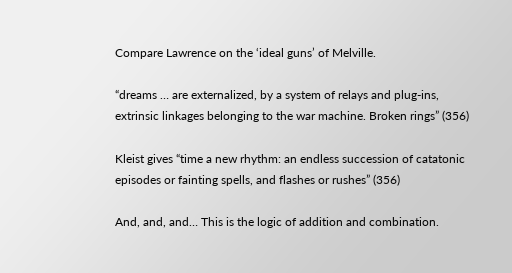Compare Lawrence on the ‘ideal guns’ of Melville.

“dreams … are externalized, by a system of relays and plug-ins, extrinsic linkages belonging to the war machine. Broken rings” (356)

Kleist gives “time a new rhythm: an endless succession of catatonic episodes or fainting spells, and flashes or rushes” (356)

And, and, and… This is the logic of addition and combination.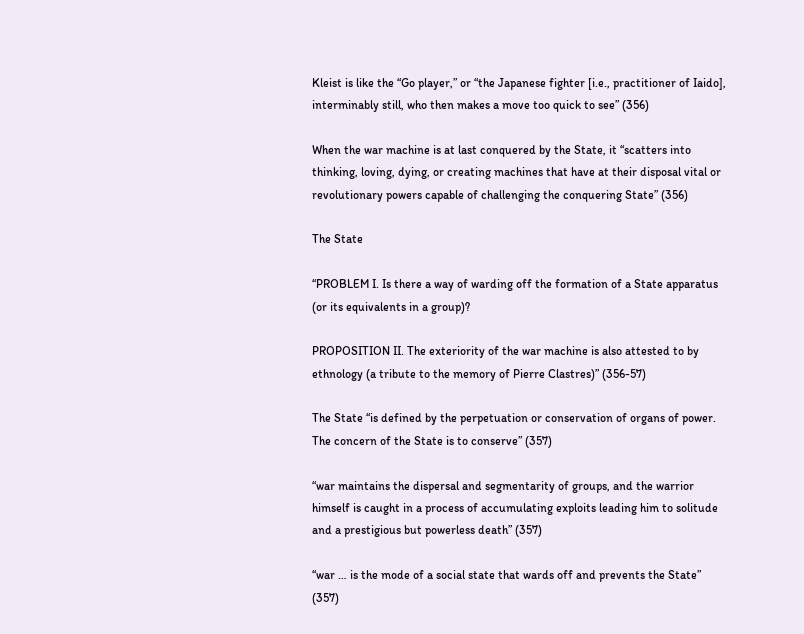Kleist is like the “Go player,” or “the Japanese fighter [i.e., practitioner of Iaido], interminably still, who then makes a move too quick to see” (356)

When the war machine is at last conquered by the State, it “scatters into thinking, loving, dying, or creating machines that have at their disposal vital or revolutionary powers capable of challenging the conquering State” (356)

The State

“PROBLEM I. Is there a way of warding off the formation of a State apparatus (or its equivalents in a group)?

PROPOSITION II. The exteriority of the war machine is also attested to by ethnology (a tribute to the memory of Pierre Clastres)” (356-57)

The State “is defined by the perpetuation or conservation of organs of power. The concern of the State is to conserve” (357)

“war maintains the dispersal and segmentarity of groups, and the warrior himself is caught in a process of accumulating exploits leading him to solitude and a prestigious but powerless death” (357)

“war … is the mode of a social state that wards off and prevents the State” (357)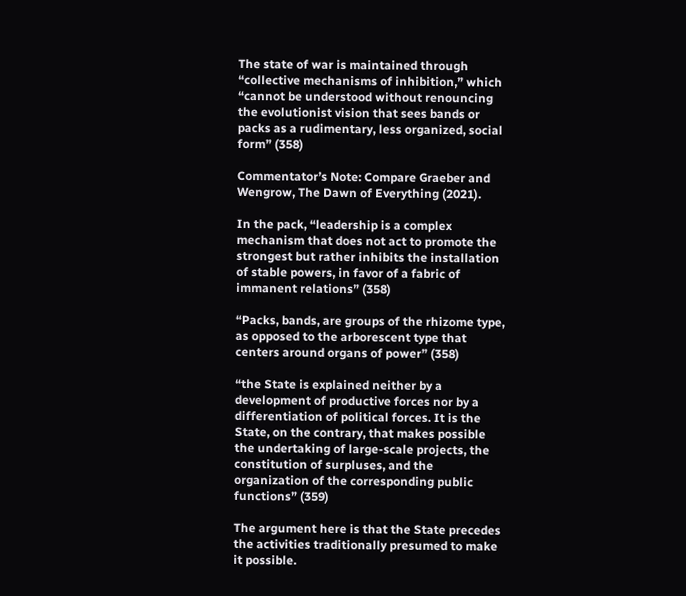The state of war is maintained through “collective mechanisms of inhibition,” which “cannot be understood without renouncing the evolutionist vision that sees bands or packs as a rudimentary, less organized, social form” (358)

Commentator’s Note: Compare Graeber and Wengrow, The Dawn of Everything (2021).

In the pack, “leadership is a complex mechanism that does not act to promote the strongest but rather inhibits the installation of stable powers, in favor of a fabric of immanent relations” (358)

“Packs, bands, are groups of the rhizome type, as opposed to the arborescent type that centers around organs of power” (358)

“the State is explained neither by a development of productive forces nor by a differentiation of political forces. It is the State, on the contrary, that makes possible the undertaking of large-scale projects, the constitution of surpluses, and the organization of the corresponding public functions” (359)

The argument here is that the State precedes the activities traditionally presumed to make it possible.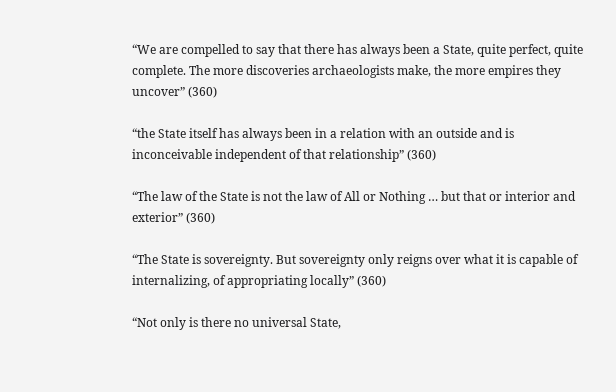“We are compelled to say that there has always been a State, quite perfect, quite complete. The more discoveries archaeologists make, the more empires they uncover” (360)

“the State itself has always been in a relation with an outside and is inconceivable independent of that relationship” (360)

“The law of the State is not the law of All or Nothing … but that or interior and exterior” (360)

“The State is sovereignty. But sovereignty only reigns over what it is capable of internalizing, of appropriating locally” (360)

“Not only is there no universal State,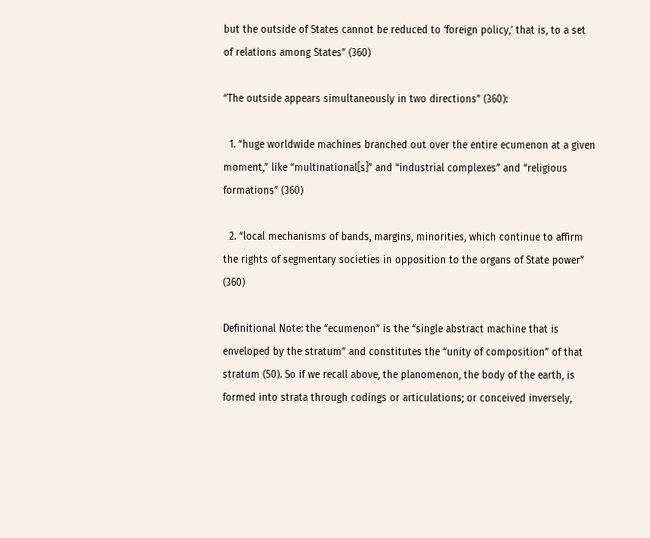but the outside of States cannot be reduced to ‘foreign policy,’ that is, to a set of relations among States” (360)

“The outside appears simultaneously in two directions” (360):

  1. “huge worldwide machines branched out over the entire ecumenon at a given moment,” like “multinational[s]” and “industrial complexes” and “religious formations” (360)

  2. “local mechanisms of bands, margins, minorities, which continue to affirm the rights of segmentary societies in opposition to the organs of State power” (360)

Definitional Note: the “ecumenon” is the “single abstract machine that is enveloped by the stratum” and constitutes the “unity of composition” of that stratum (50). So if we recall above, the planomenon, the body of the earth, is formed into strata through codings or articulations; or conceived inversely,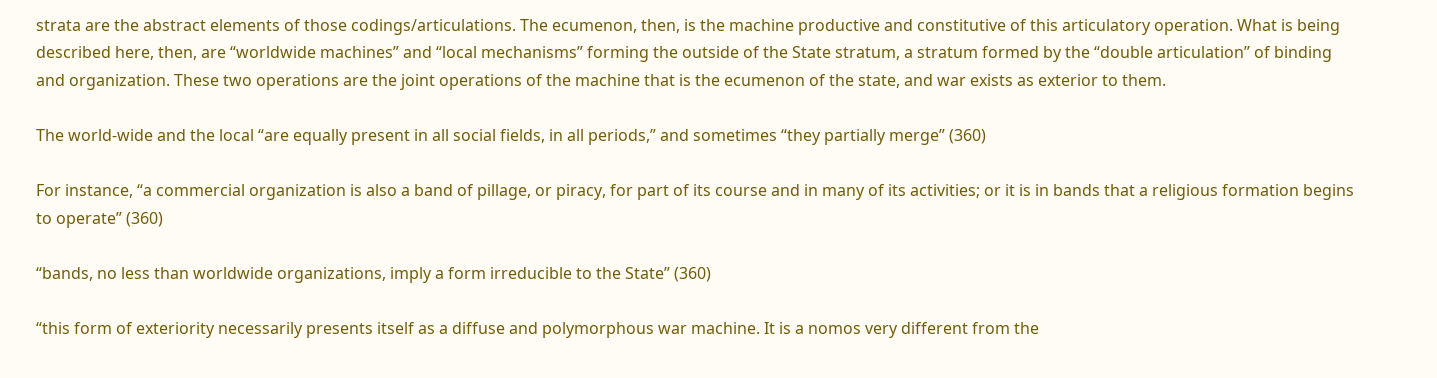strata are the abstract elements of those codings/articulations. The ecumenon, then, is the machine productive and constitutive of this articulatory operation. What is being described here, then, are “worldwide machines” and “local mechanisms” forming the outside of the State stratum, a stratum formed by the “double articulation” of binding and organization. These two operations are the joint operations of the machine that is the ecumenon of the state, and war exists as exterior to them.

The world-wide and the local “are equally present in all social fields, in all periods,” and sometimes “they partially merge” (360)

For instance, “a commercial organization is also a band of pillage, or piracy, for part of its course and in many of its activities; or it is in bands that a religious formation begins to operate” (360)

“bands, no less than worldwide organizations, imply a form irreducible to the State” (360)

“this form of exteriority necessarily presents itself as a diffuse and polymorphous war machine. It is a nomos very different from the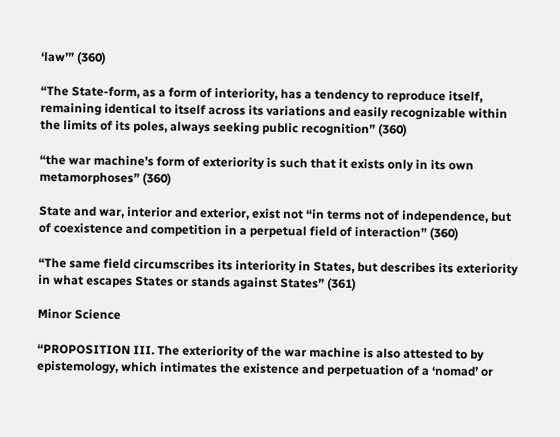‘law’” (360)

“The State-form, as a form of interiority, has a tendency to reproduce itself, remaining identical to itself across its variations and easily recognizable within the limits of its poles, always seeking public recognition” (360)

“the war machine’s form of exteriority is such that it exists only in its own metamorphoses” (360)

State and war, interior and exterior, exist not “in terms not of independence, but of coexistence and competition in a perpetual field of interaction” (360)

“The same field circumscribes its interiority in States, but describes its exteriority in what escapes States or stands against States” (361)

Minor Science

“PROPOSITION III. The exteriority of the war machine is also attested to by epistemology, which intimates the existence and perpetuation of a ‘nomad’ or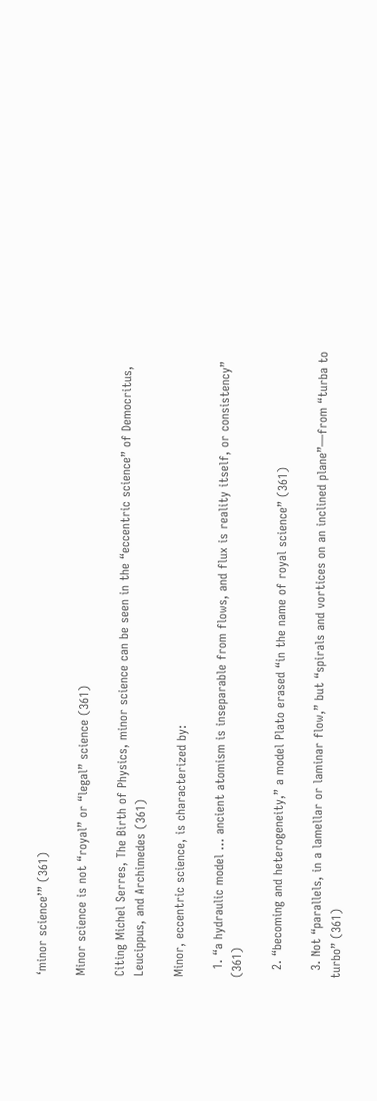‘minor science’” (361)

Minor science is not “royal” or “legal” science (361)

Citing Michel Serres, The Birth of Physics, minor science can be seen in the “eccentric science” of Democritus, Leucippus, and Archimedes (361)

Minor, eccentric science, is characterized by:

  1. “a hydraulic model … ancient atomism is inseparable from flows, and flux is reality itself, or consistency” (361)

  2. “becoming and heterogeneity,” a model Plato erased “in the name of royal science” (361)

  3. Not “parallels, in a lamellar or laminar flow,” but “spirals and vortices on an inclined plane”—from “turba to turbo” (361)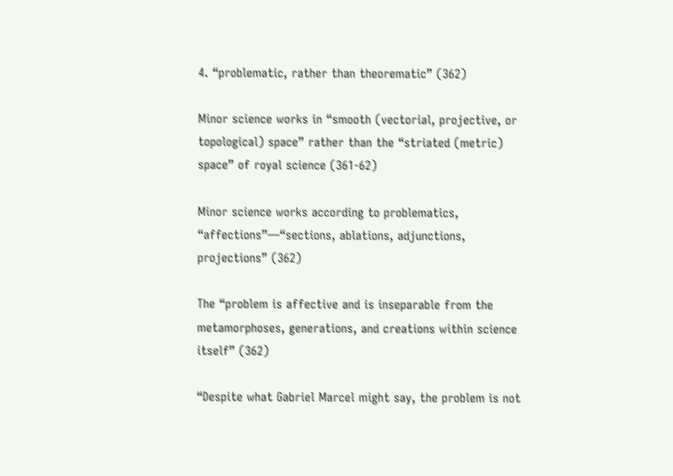4. “problematic, rather than theorematic” (362)

Minor science works in “smooth (vectorial, projective, or topological) space” rather than the “striated (metric) space” of royal science (361-62)

Minor science works according to problematics, “affections”—“sections, ablations, adjunctions, projections” (362)

The “problem is affective and is inseparable from the metamorphoses, generations, and creations within science itself” (362)

“Despite what Gabriel Marcel might say, the problem is not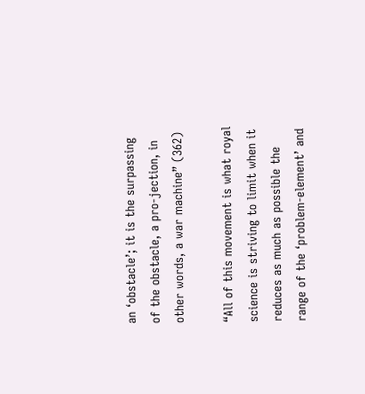an ‘obstacle’; it is the surpassing of the obstacle, a pro-jection, in other words, a war machine” (362)

“All of this movement is what royal science is striving to limit when it reduces as much as possible the range of the ‘problem-element’ and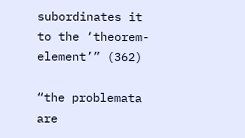subordinates it to the ‘theorem-element’” (362)

“the problemata are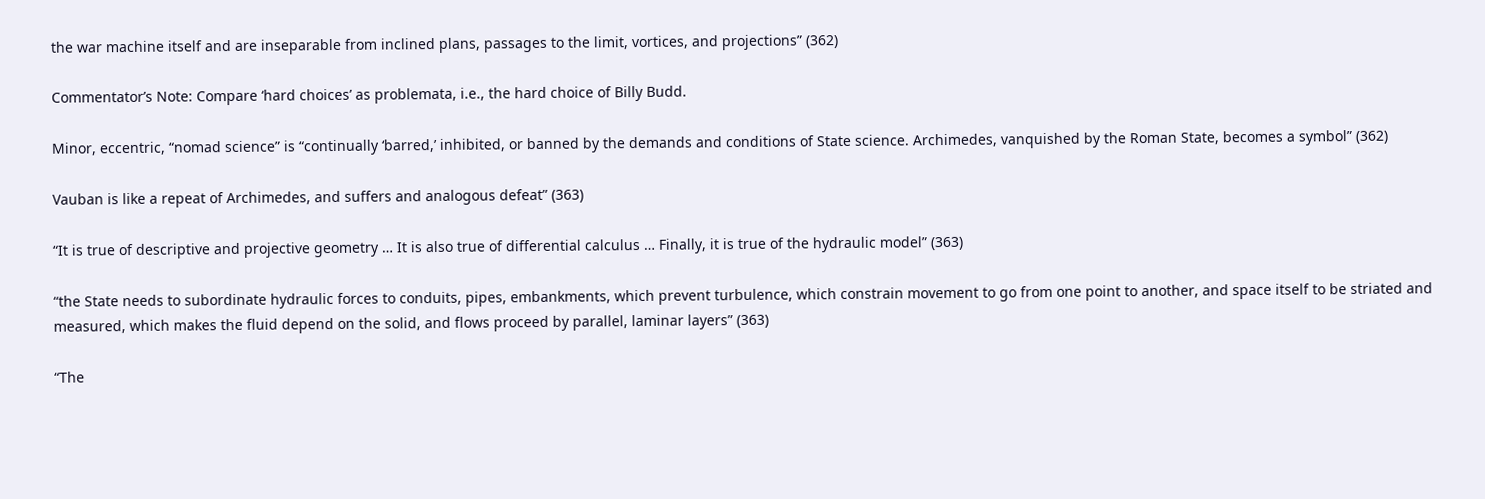the war machine itself and are inseparable from inclined plans, passages to the limit, vortices, and projections” (362)

Commentator’s Note: Compare ‘hard choices’ as problemata, i.e., the hard choice of Billy Budd.

Minor, eccentric, “nomad science” is “continually ‘barred,’ inhibited, or banned by the demands and conditions of State science. Archimedes, vanquished by the Roman State, becomes a symbol” (362)

Vauban is like a repeat of Archimedes, and suffers and analogous defeat” (363)

“It is true of descriptive and projective geometry … It is also true of differential calculus … Finally, it is true of the hydraulic model” (363)

“the State needs to subordinate hydraulic forces to conduits, pipes, embankments, which prevent turbulence, which constrain movement to go from one point to another, and space itself to be striated and measured, which makes the fluid depend on the solid, and flows proceed by parallel, laminar layers” (363)

“The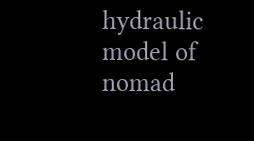hydraulic model of nomad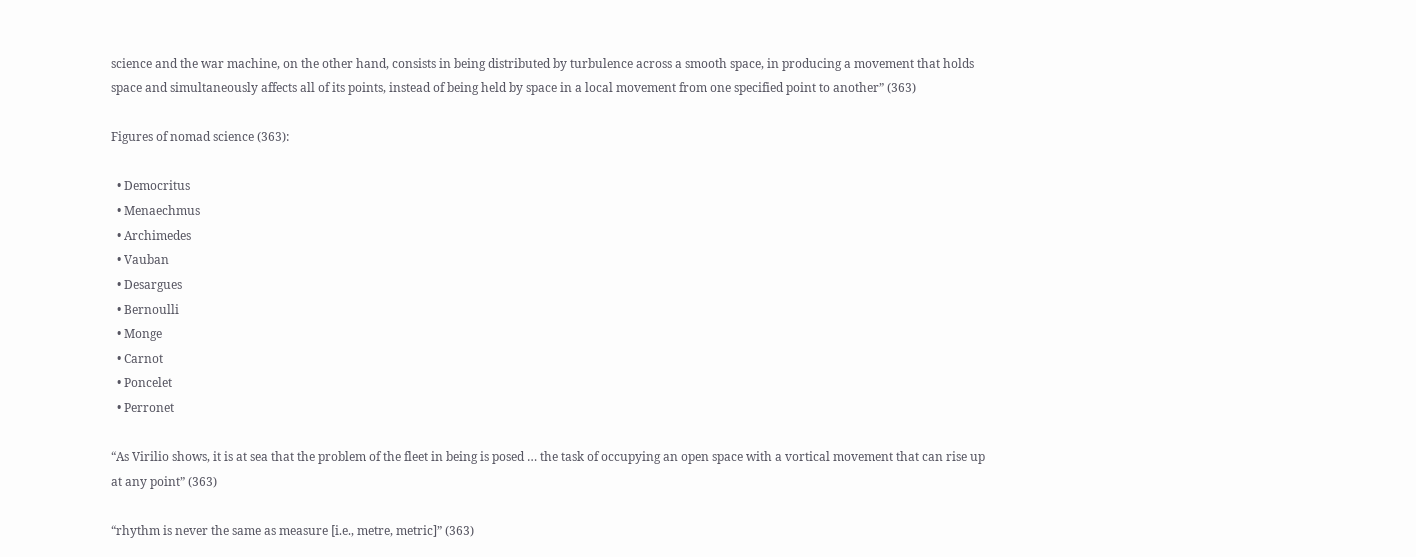science and the war machine, on the other hand, consists in being distributed by turbulence across a smooth space, in producing a movement that holds space and simultaneously affects all of its points, instead of being held by space in a local movement from one specified point to another” (363)

Figures of nomad science (363):

  • Democritus
  • Menaechmus
  • Archimedes
  • Vauban
  • Desargues
  • Bernoulli
  • Monge
  • Carnot
  • Poncelet
  • Perronet

“As Virilio shows, it is at sea that the problem of the fleet in being is posed … the task of occupying an open space with a vortical movement that can rise up at any point” (363)

“rhythm is never the same as measure [i.e., metre, metric]” (363)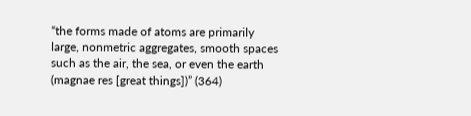“the forms made of atoms are primarily large, nonmetric aggregates, smooth spaces such as the air, the sea, or even the earth (magnae res [great things])” (364)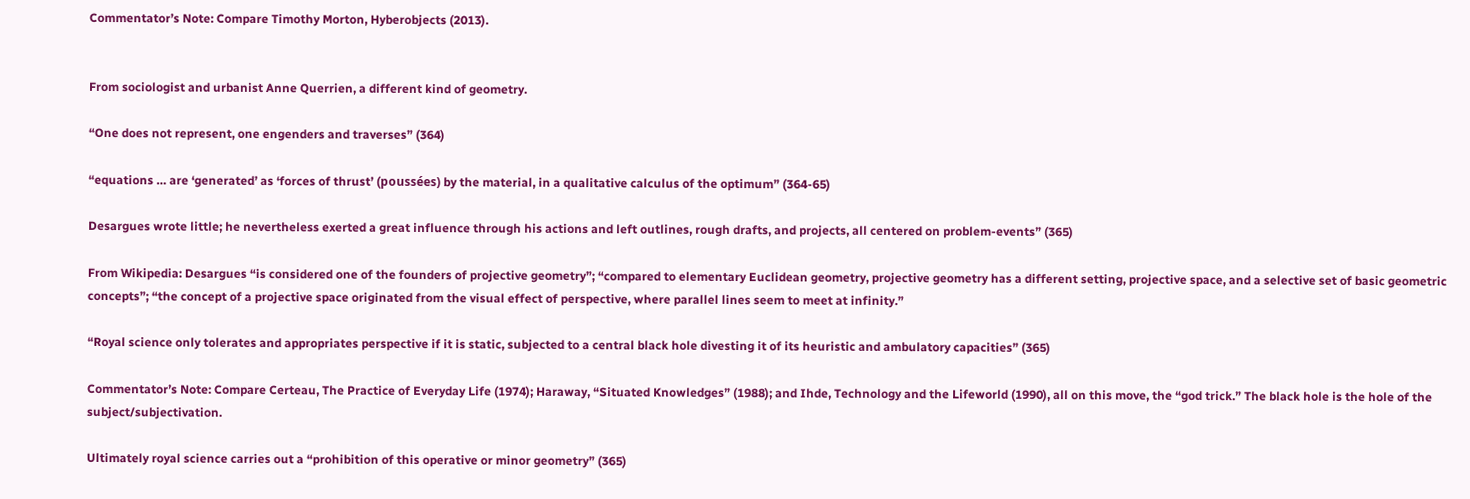Commentator’s Note: Compare Timothy Morton, Hyberobjects (2013).


From sociologist and urbanist Anne Querrien, a different kind of geometry.

“One does not represent, one engenders and traverses” (364)

“equations … are ‘generated’ as ‘forces of thrust’ (poussées) by the material, in a qualitative calculus of the optimum” (364-65)

Desargues wrote little; he nevertheless exerted a great influence through his actions and left outlines, rough drafts, and projects, all centered on problem-events” (365)

From Wikipedia: Desargues “is considered one of the founders of projective geometry”; “compared to elementary Euclidean geometry, projective geometry has a different setting, projective space, and a selective set of basic geometric concepts”; “the concept of a projective space originated from the visual effect of perspective, where parallel lines seem to meet at infinity.”

“Royal science only tolerates and appropriates perspective if it is static, subjected to a central black hole divesting it of its heuristic and ambulatory capacities” (365)

Commentator’s Note: Compare Certeau, The Practice of Everyday Life (1974); Haraway, “Situated Knowledges” (1988); and Ihde, Technology and the Lifeworld (1990), all on this move, the “god trick.” The black hole is the hole of the subject/subjectivation.

Ultimately royal science carries out a “prohibition of this operative or minor geometry” (365)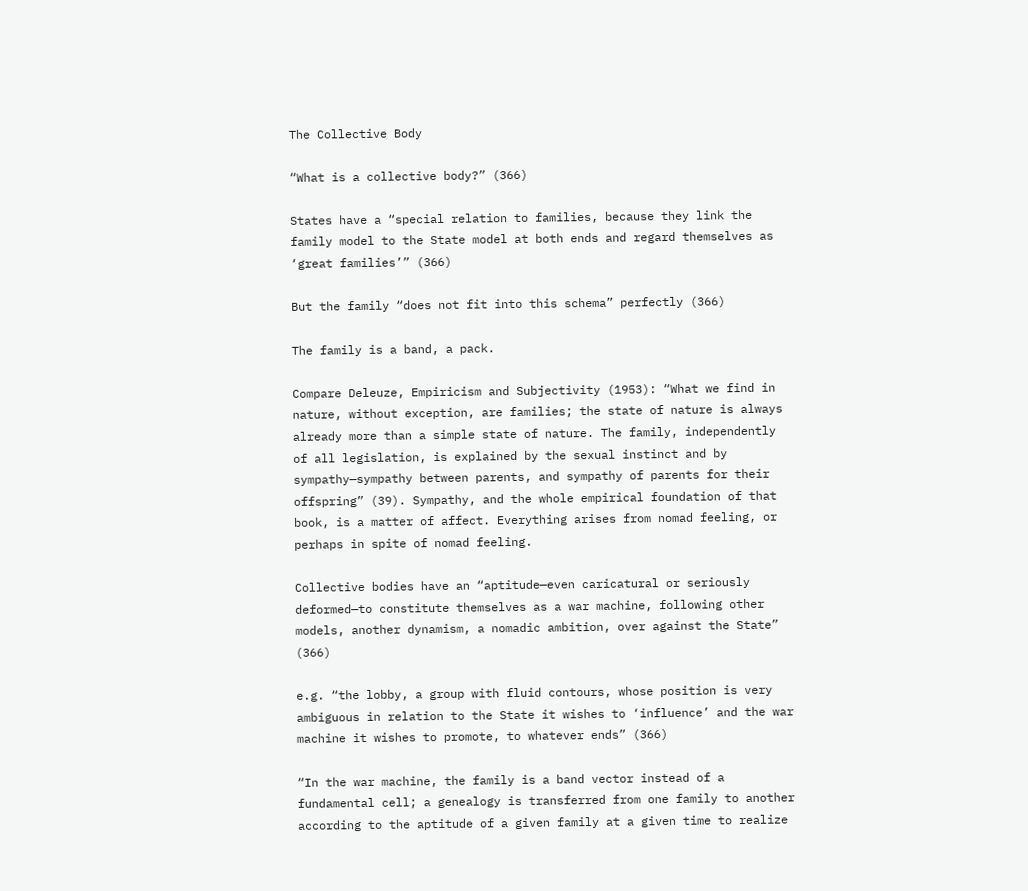The Collective Body

“What is a collective body?” (366)

States have a “special relation to families, because they link the family model to the State model at both ends and regard themselves as ‘great families’” (366)

But the family “does not fit into this schema” perfectly (366)

The family is a band, a pack.

Compare Deleuze, Empiricism and Subjectivity (1953): “What we find in nature, without exception, are families; the state of nature is always already more than a simple state of nature. The family, independently of all legislation, is explained by the sexual instinct and by sympathy—sympathy between parents, and sympathy of parents for their offspring” (39). Sympathy, and the whole empirical foundation of that book, is a matter of affect. Everything arises from nomad feeling, or perhaps in spite of nomad feeling.

Collective bodies have an “aptitude—even caricatural or seriously deformed—to constitute themselves as a war machine, following other models, another dynamism, a nomadic ambition, over against the State” (366)

e.g. “the lobby, a group with fluid contours, whose position is very ambiguous in relation to the State it wishes to ‘influence’ and the war machine it wishes to promote, to whatever ends” (366)

“In the war machine, the family is a band vector instead of a fundamental cell; a genealogy is transferred from one family to another according to the aptitude of a given family at a given time to realize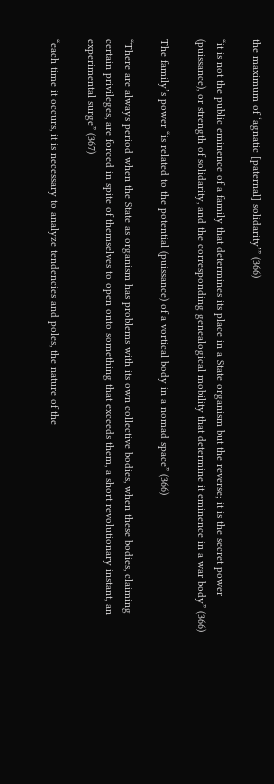the maximum of ‘agnatic [paternal] solidarity’” (366)

“it is not the public eminence of a family that determines its place in a State organism but the reverse; it is the secret power (puissance), or strength of solidarity, and the corresponding genealogical mobility that determine it eminence in a war body” (366)

The family’s power “is related to the potential (puissance) of a vortical body in a nomad space” (366)

“There are always period when the State as organism has problems with its own collective bodies, when these bodies, claiming certain privileges, are forced in spite of themselves to open onto something that exceeds them, a short revolutionary instant, an experimental surge” (367)

“each time it occurs, it is necessary to analyze tendencies and poles, the nature of the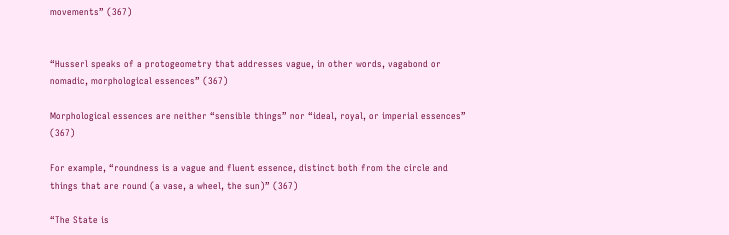movements” (367)


“Husserl speaks of a protogeometry that addresses vague, in other words, vagabond or nomadic, morphological essences” (367)

Morphological essences are neither “sensible things” nor “ideal, royal, or imperial essences” (367)

For example, “roundness is a vague and fluent essence, distinct both from the circle and things that are round (a vase, a wheel, the sun)” (367)

“The State is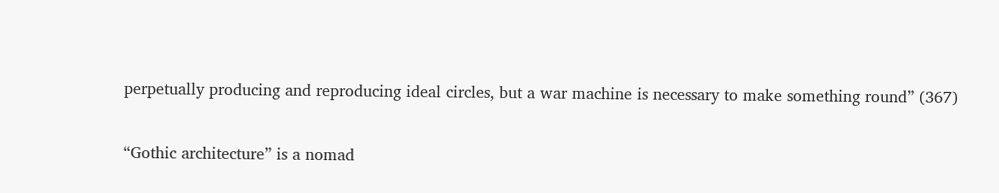perpetually producing and reproducing ideal circles, but a war machine is necessary to make something round” (367)

“Gothic architecture” is a nomad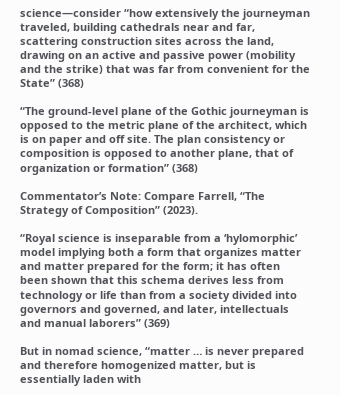science—consider “how extensively the journeyman traveled, building cathedrals near and far, scattering construction sites across the land, drawing on an active and passive power (mobility and the strike) that was far from convenient for the State” (368)

“The ground-level plane of the Gothic journeyman is opposed to the metric plane of the architect, which is on paper and off site. The plan consistency or composition is opposed to another plane, that of organization or formation” (368)

Commentator’s Note: Compare Farrell, “The Strategy of Composition” (2023).

“Royal science is inseparable from a ‘hylomorphic’ model implying both a form that organizes matter and matter prepared for the form; it has often been shown that this schema derives less from technology or life than from a society divided into governors and governed, and later, intellectuals and manual laborers” (369)

But in nomad science, “matter … is never prepared and therefore homogenized matter, but is essentially laden with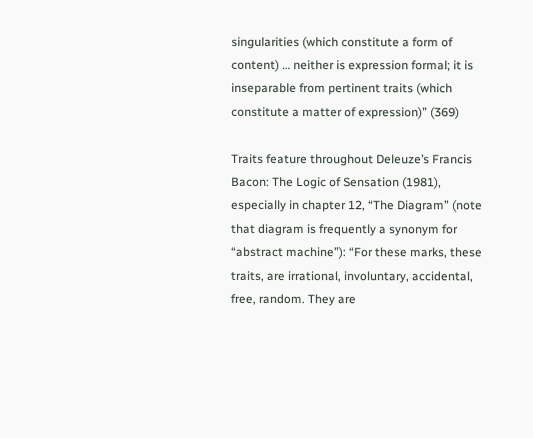singularities (which constitute a form of content) … neither is expression formal; it is inseparable from pertinent traits (which constitute a matter of expression)” (369)

Traits feature throughout Deleuze’s Francis Bacon: The Logic of Sensation (1981), especially in chapter 12, “The Diagram” (note that diagram is frequently a synonym for “abstract machine”): “For these marks, these traits, are irrational, involuntary, accidental, free, random. They are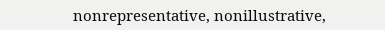nonrepresentative, nonillustrative,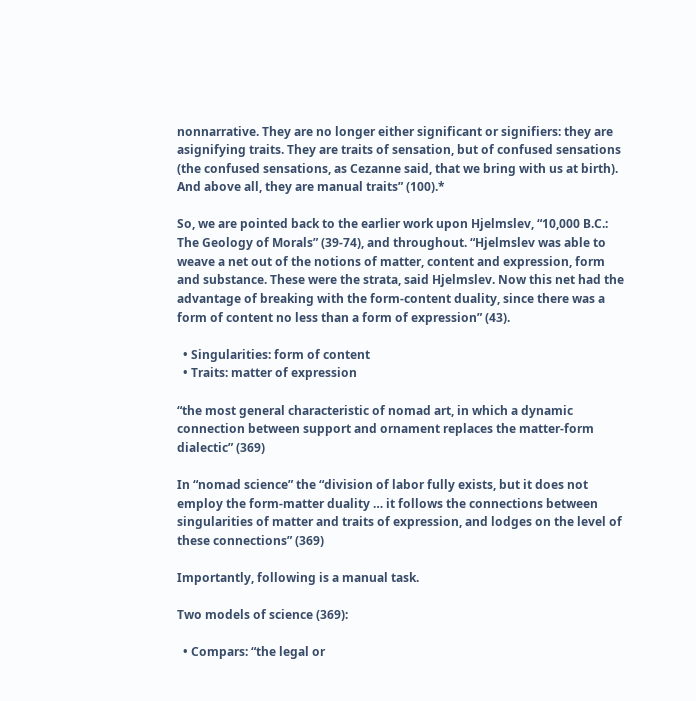nonnarrative. They are no longer either significant or signifiers: they are asignifying traits. They are traits of sensation, but of confused sensations (the confused sensations, as Cezanne said, that we bring with us at birth). And above all, they are manual traits” (100).*

So, we are pointed back to the earlier work upon Hjelmslev, “10,000 B.C.: The Geology of Morals” (39-74), and throughout. “Hjelmslev was able to weave a net out of the notions of matter, content and expression, form and substance. These were the strata, said Hjelmslev. Now this net had the advantage of breaking with the form-content duality, since there was a form of content no less than a form of expression” (43).

  • Singularities: form of content
  • Traits: matter of expression

“the most general characteristic of nomad art, in which a dynamic connection between support and ornament replaces the matter-form dialectic” (369)

In “nomad science” the “division of labor fully exists, but it does not employ the form-matter duality … it follows the connections between singularities of matter and traits of expression, and lodges on the level of these connections” (369)

Importantly, following is a manual task.

Two models of science (369):

  • Compars: “the legal or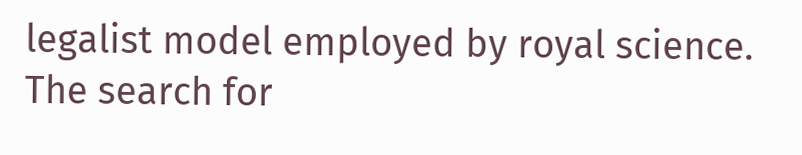legalist model employed by royal science. The search for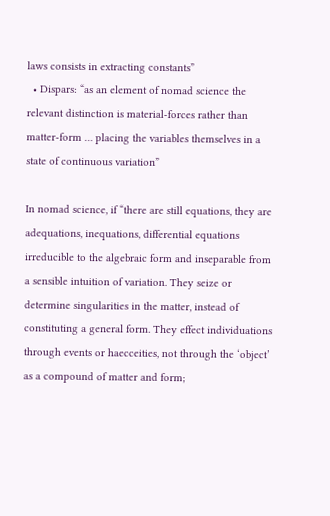laws consists in extracting constants”
  • Dispars: “as an element of nomad science the relevant distinction is material-forces rather than matter-form … placing the variables themselves in a state of continuous variation”

In nomad science, if “there are still equations, they are adequations, inequations, differential equations irreducible to the algebraic form and inseparable from a sensible intuition of variation. They seize or determine singularities in the matter, instead of constituting a general form. They effect individuations through events or haecceities, not through the ‘object’ as a compound of matter and form;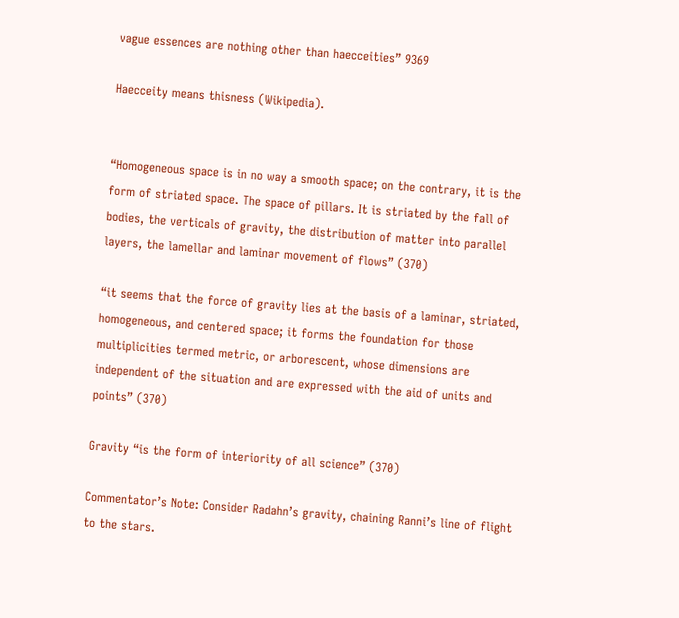vague essences are nothing other than haecceities” 9369

Haecceity means thisness (Wikipedia).


“Homogeneous space is in no way a smooth space; on the contrary, it is the form of striated space. The space of pillars. It is striated by the fall of bodies, the verticals of gravity, the distribution of matter into parallel layers, the lamellar and laminar movement of flows” (370)

“it seems that the force of gravity lies at the basis of a laminar, striated, homogeneous, and centered space; it forms the foundation for those multiplicities termed metric, or arborescent, whose dimensions are independent of the situation and are expressed with the aid of units and points” (370)

Gravity “is the form of interiority of all science” (370)

Commentator’s Note: Consider Radahn’s gravity, chaining Ranni’s line of flight to the stars.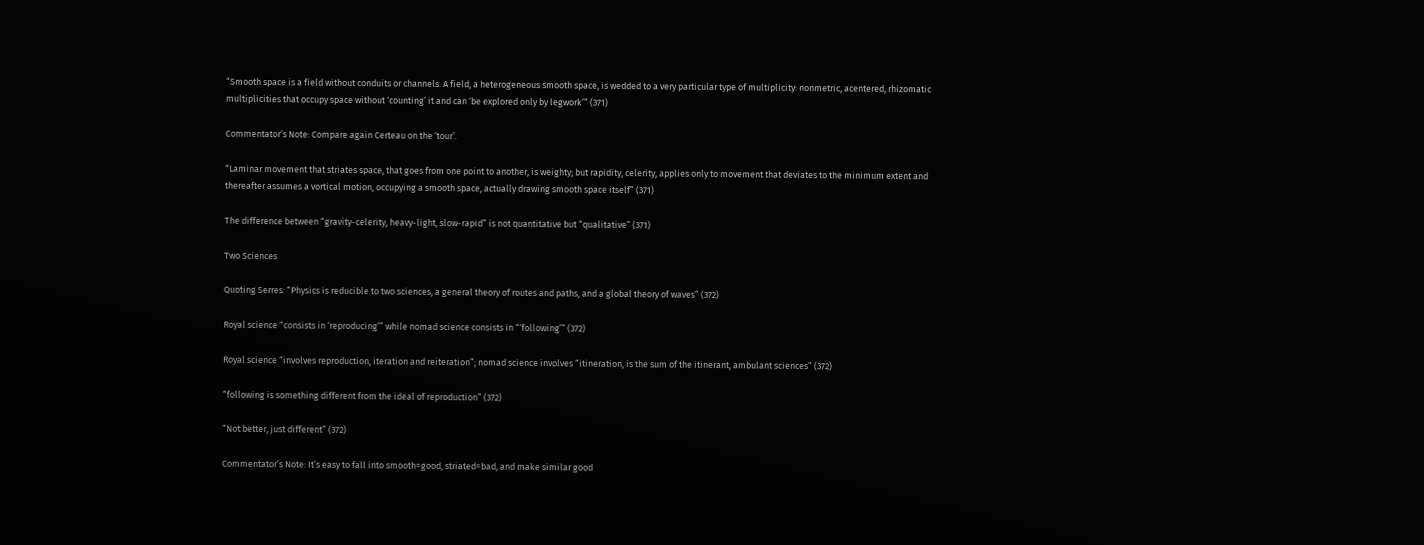“Smooth space is a field without conduits or channels. A field, a heterogeneous smooth space, is wedded to a very particular type of multiplicity: nonmetric, acentered, rhizomatic multiplicities that occupy space without ‘counting’ it and can ‘be explored only by legwork’” (371)

Commentator’s Note: Compare again Certeau on the ‘tour’.

“Laminar movement that striates space, that goes from one point to another, is weighty; but rapidity, celerity, applies only to movement that deviates to the minimum extent and thereafter assumes a vortical motion, occupying a smooth space, actually drawing smooth space itself” (371)

The difference between “gravity-celerity, heavy-light, slow-rapid” is not quantitative but “qualitative” (371)

Two Sciences

Quoting Serres: “Physics is reducible to two sciences, a general theory of routes and paths, and a global theory of waves” (372)

Royal science “consists in ‘reproducing’” while nomad science consists in “‘following’” (372)

Royal science “involves reproduction, iteration and reiteration”; nomad science involves “itineration, is the sum of the itinerant, ambulant sciences” (372)

“following is something different from the ideal of reproduction” (372)

“Not better, just different” (372)

Commentator’s Note: It’s easy to fall into smooth=good, striated=bad, and make similar good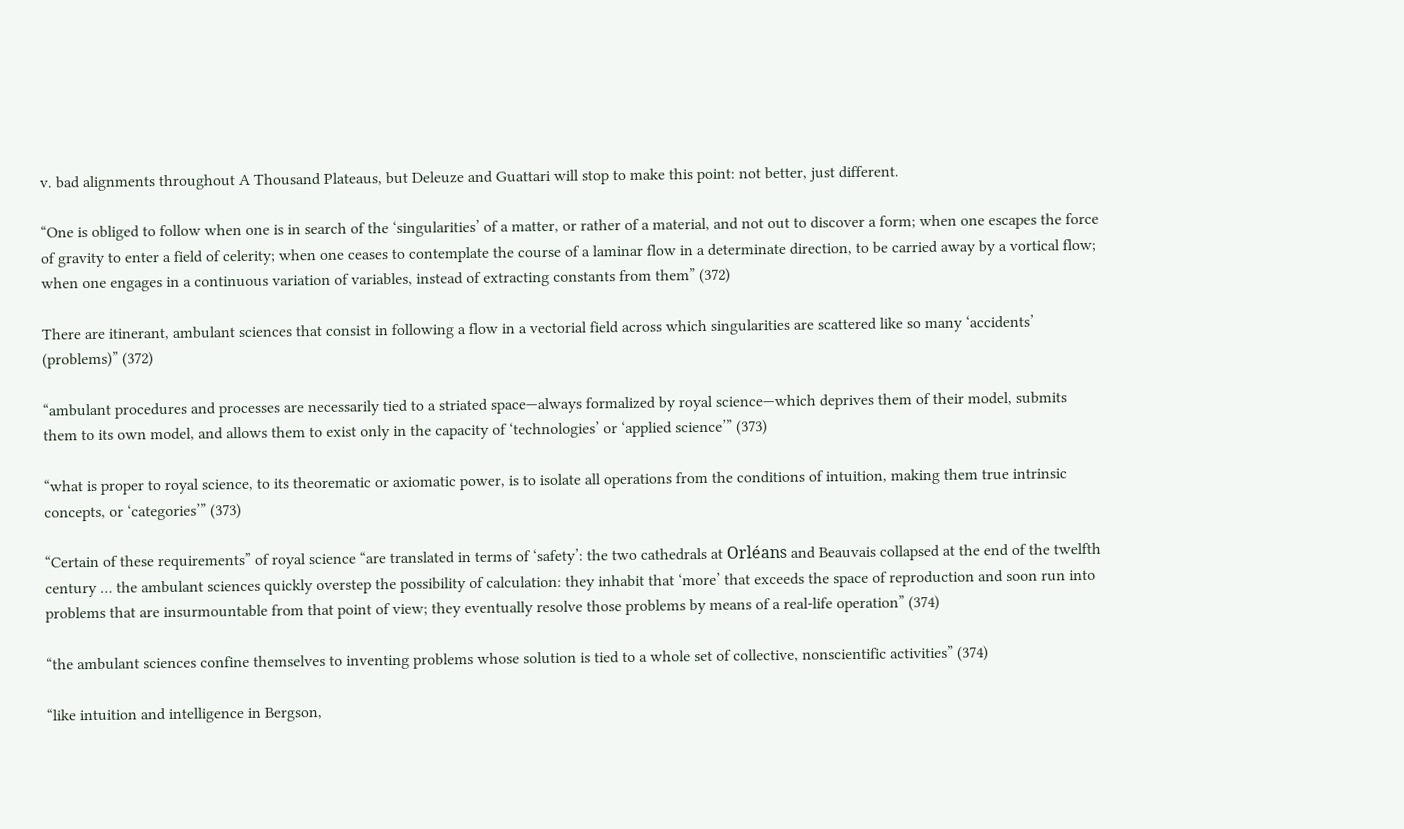v. bad alignments throughout A Thousand Plateaus, but Deleuze and Guattari will stop to make this point: not better, just different.

“One is obliged to follow when one is in search of the ‘singularities’ of a matter, or rather of a material, and not out to discover a form; when one escapes the force of gravity to enter a field of celerity; when one ceases to contemplate the course of a laminar flow in a determinate direction, to be carried away by a vortical flow; when one engages in a continuous variation of variables, instead of extracting constants from them” (372)

There are itinerant, ambulant sciences that consist in following a flow in a vectorial field across which singularities are scattered like so many ‘accidents’ (problems)” (372)

“ambulant procedures and processes are necessarily tied to a striated space—always formalized by royal science—which deprives them of their model, submits them to its own model, and allows them to exist only in the capacity of ‘technologies’ or ‘applied science’” (373)

“what is proper to royal science, to its theorematic or axiomatic power, is to isolate all operations from the conditions of intuition, making them true intrinsic concepts, or ‘categories’” (373)

“Certain of these requirements” of royal science “are translated in terms of ‘safety’: the two cathedrals at Orléans and Beauvais collapsed at the end of the twelfth century … the ambulant sciences quickly overstep the possibility of calculation: they inhabit that ‘more’ that exceeds the space of reproduction and soon run into problems that are insurmountable from that point of view; they eventually resolve those problems by means of a real-life operation” (374)

“the ambulant sciences confine themselves to inventing problems whose solution is tied to a whole set of collective, nonscientific activities” (374)

“like intuition and intelligence in Bergson,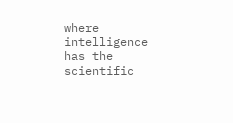where intelligence has the scientific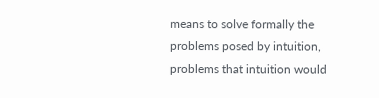means to solve formally the problems posed by intuition, problems that intuition would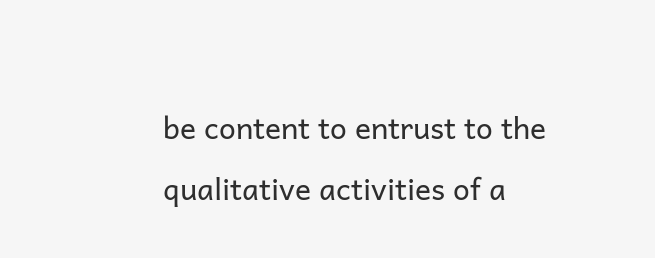be content to entrust to the qualitative activities of a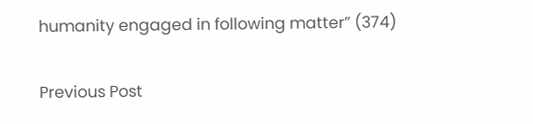humanity engaged in following matter” (374)

Previous Post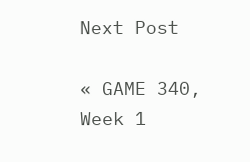Next Post

« GAME 340, Week 1